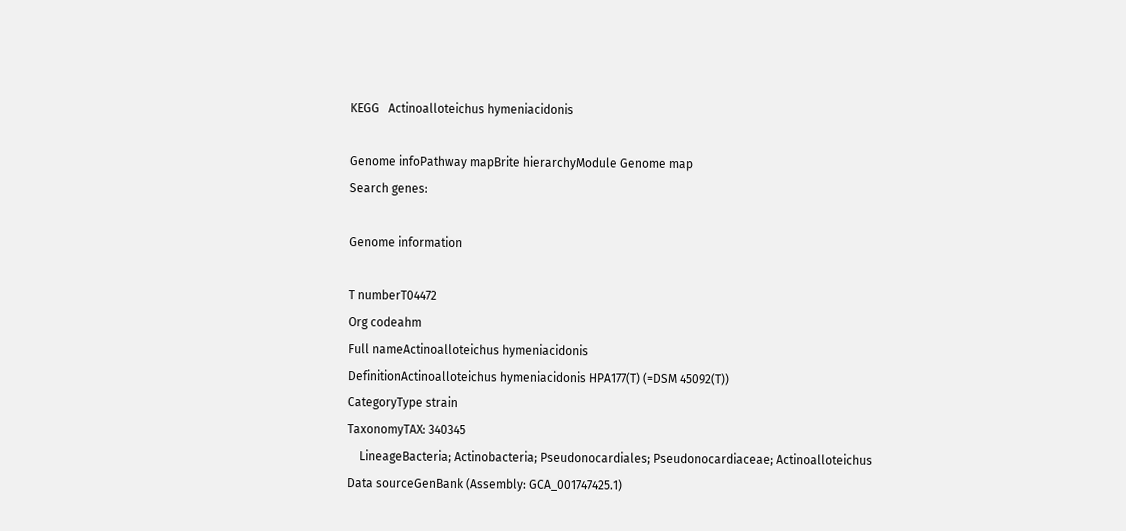KEGG   Actinoalloteichus hymeniacidonis

Genome infoPathway mapBrite hierarchyModule Genome map
Search genes:

Genome information

T numberT04472
Org codeahm
Full nameActinoalloteichus hymeniacidonis
DefinitionActinoalloteichus hymeniacidonis HPA177(T) (=DSM 45092(T))
CategoryType strain
TaxonomyTAX: 340345
    LineageBacteria; Actinobacteria; Pseudonocardiales; Pseudonocardiaceae; Actinoalloteichus
Data sourceGenBank (Assembly: GCA_001747425.1)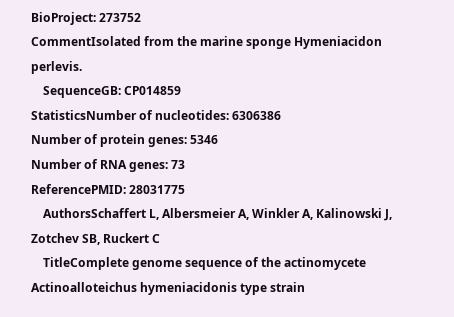BioProject: 273752
CommentIsolated from the marine sponge Hymeniacidon perlevis.
    SequenceGB: CP014859
StatisticsNumber of nucleotides: 6306386
Number of protein genes: 5346
Number of RNA genes: 73
ReferencePMID: 28031775
    AuthorsSchaffert L, Albersmeier A, Winkler A, Kalinowski J, Zotchev SB, Ruckert C
    TitleComplete genome sequence of the actinomycete Actinoalloteichus hymeniacidonis type strain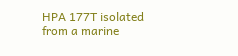HPA 177T isolated from a marine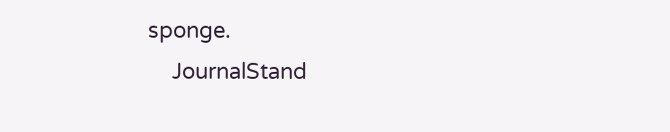sponge.
    JournalStand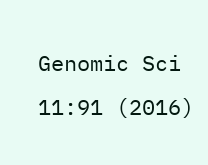Genomic Sci 11:91 (2016)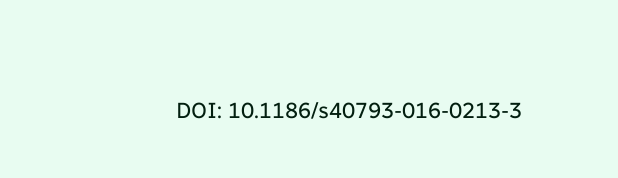DOI: 10.1186/s40793-016-0213-3